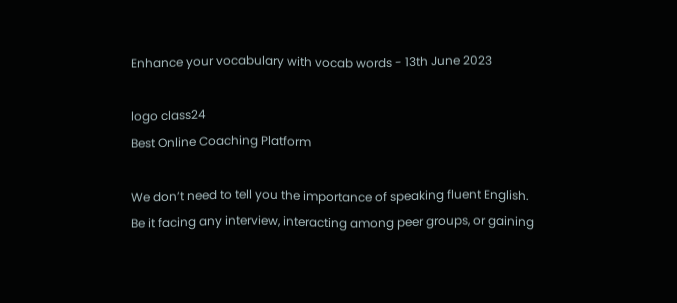Enhance your vocabulary with vocab words - 13th June 2023

logo class24
Best Online Coaching Platform

We don’t need to tell you the importance of speaking fluent English. Be it facing any interview, interacting among peer groups, or gaining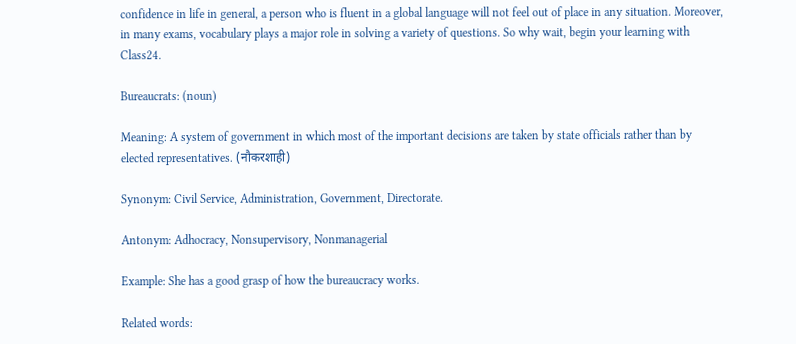confidence in life in general, a person who is fluent in a global language will not feel out of place in any situation. Moreover, in many exams, vocabulary plays a major role in solving a variety of questions. So why wait, begin your learning with Class24.

Bureaucrats: (noun)

Meaning: A system of government in which most of the important decisions are taken by state officials rather than by elected representatives. (नौकरशाही)

Synonym: Civil Service, Administration, Government, Directorate.

Antonym: Adhocracy, Nonsupervisory, Nonmanagerial

Example: She has a good grasp of how the bureaucracy works.

Related words: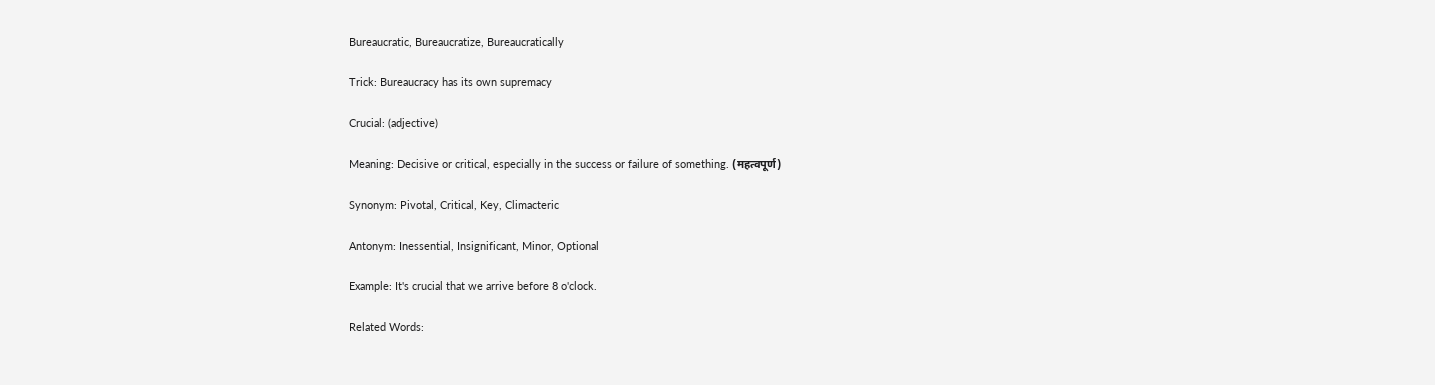Bureaucratic, Bureaucratize, Bureaucratically

Trick: Bureaucracy has its own supremacy

Crucial: (adjective)

Meaning: Decisive or critical, especially in the success or failure of something. (महत्वपूर्ण)

Synonym: Pivotal, Critical, Key, Climacteric

Antonym: Inessential, Insignificant, Minor, Optional

Example: It's crucial that we arrive before 8 o'clock.

Related Words: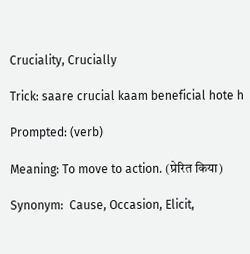Cruciality, Crucially

Trick: saare crucial kaam beneficial hote h

Prompted: (verb)

Meaning: To move to action. (प्रेरित किया)

Synonym:  Cause, Occasion, Elicit,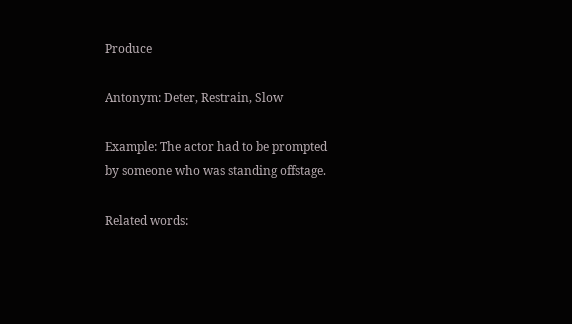Produce

Antonym: Deter, Restrain, Slow

Example: The actor had to be prompted by someone who was standing offstage.

Related words: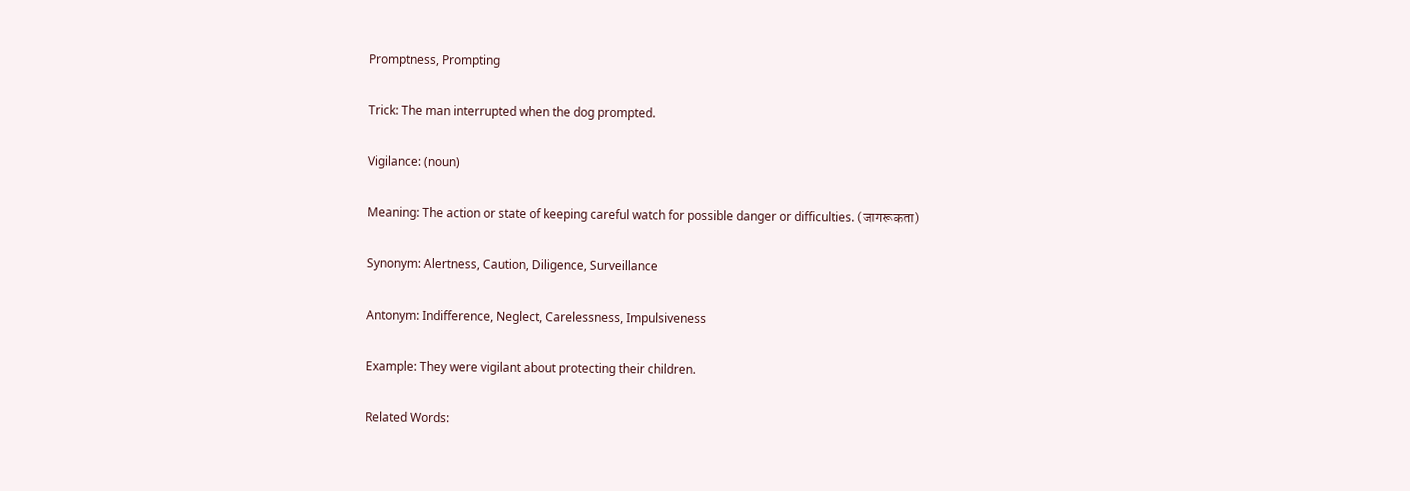Promptness, Prompting

Trick: The man interrupted when the dog prompted.

Vigilance: (noun)

Meaning: The action or state of keeping careful watch for possible danger or difficulties. (जागरूकता)

Synonym: Alertness, Caution, Diligence, Surveillance

Antonym: Indifference, Neglect, Carelessness, Impulsiveness

Example: They were vigilant about protecting their children.

Related Words: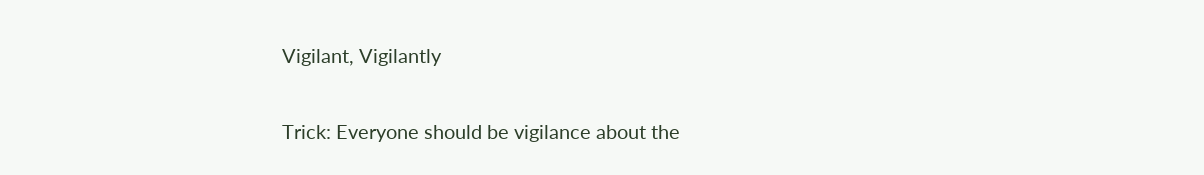Vigilant, Vigilantly

Trick: Everyone should be vigilance about the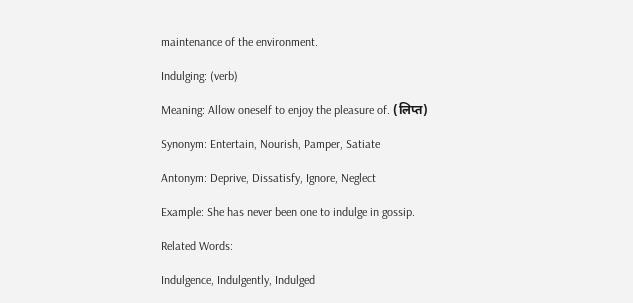maintenance of the environment.

Indulging: (verb)

Meaning: Allow oneself to enjoy the pleasure of. (लिप्त)

Synonym: Entertain, Nourish, Pamper, Satiate

Antonym: Deprive, Dissatisfy, Ignore, Neglect

Example: She has never been one to indulge in gossip.

Related Words:

Indulgence, Indulgently, Indulged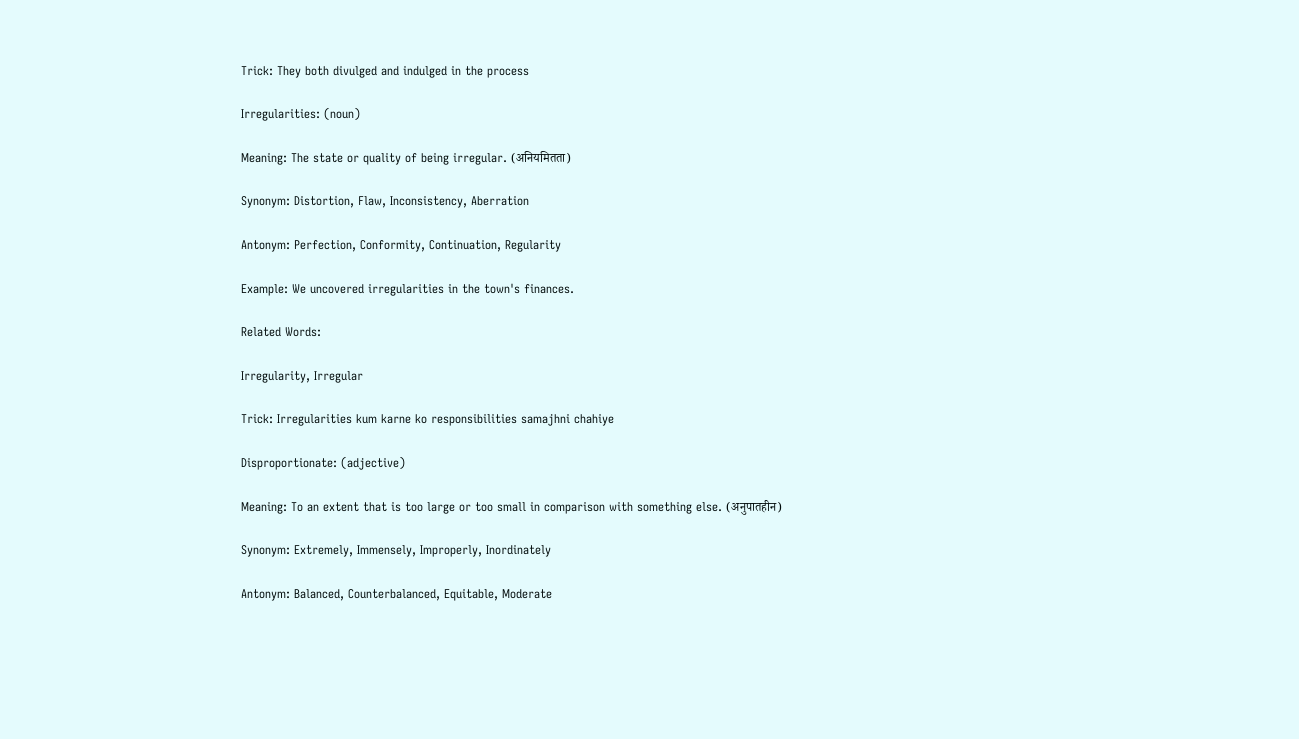Trick: They both divulged and indulged in the process

Irregularities: (noun)

Meaning: The state or quality of being irregular. (अनियमितता)

Synonym: Distortion, Flaw, Inconsistency, Aberration

Antonym: Perfection, Conformity, Continuation, Regularity

Example: We uncovered irregularities in the town's finances.

Related Words:

Irregularity, Irregular

Trick: Irregularities kum karne ko responsibilities samajhni chahiye

Disproportionate: (adjective)

Meaning: To an extent that is too large or too small in comparison with something else. (अनुपातहीन)

Synonym: Extremely, Immensely, Improperly, Inordinately

Antonym: Balanced, Counterbalanced, Equitable, Moderate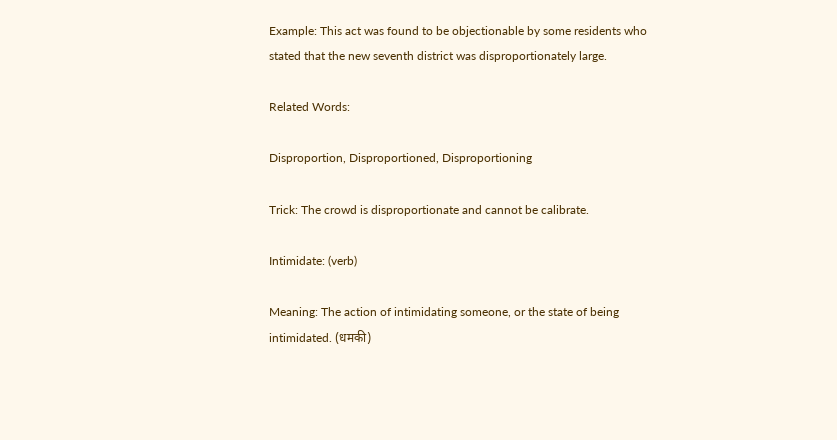Example: This act was found to be objectionable by some residents who stated that the new seventh district was disproportionately large.

Related Words:

Disproportion, Disproportioned, Disproportioning

Trick: The crowd is disproportionate and cannot be calibrate.

Intimidate: (verb)

Meaning: The action of intimidating someone, or the state of being intimidated. (धमकी)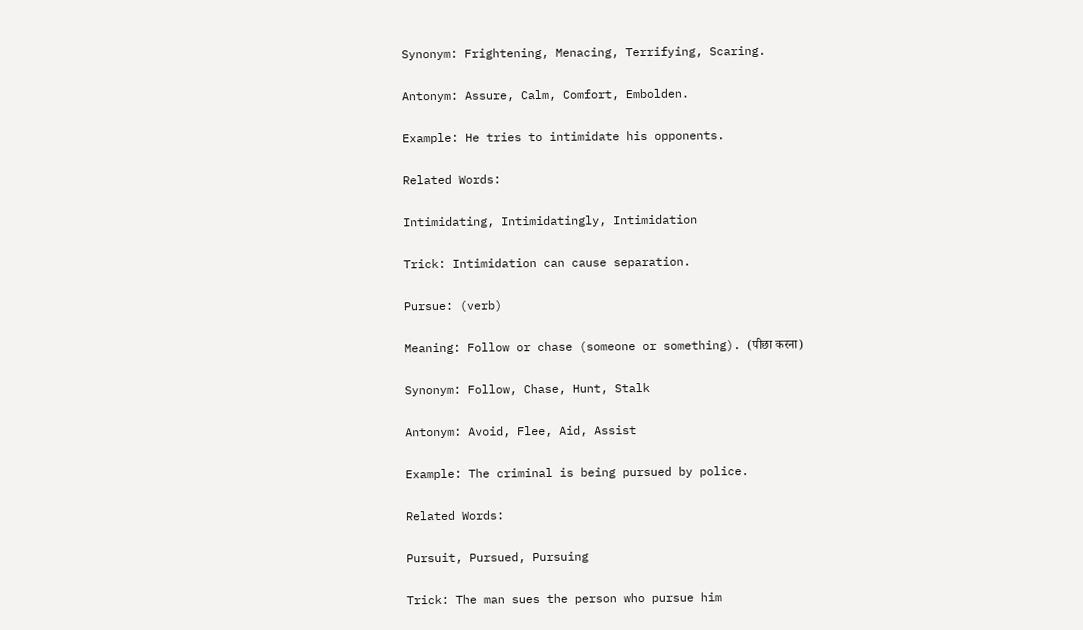Synonym: Frightening, Menacing, Terrifying, Scaring.

Antonym: Assure, Calm, Comfort, Embolden.

Example: He tries to intimidate his opponents.

Related Words:

Intimidating, Intimidatingly, Intimidation

Trick: Intimidation can cause separation.

Pursue: (verb)

Meaning: Follow or chase (someone or something). (पीछा करना)

Synonym: Follow, Chase, Hunt, Stalk

Antonym: Avoid, Flee, Aid, Assist

Example: The criminal is being pursued by police.

Related Words:

Pursuit, Pursued, Pursuing

Trick: The man sues the person who pursue him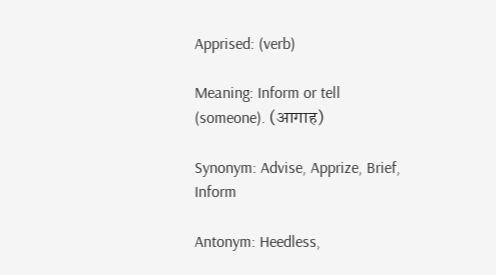Apprised: (verb)

Meaning: Inform or tell (someone). (आगाह)

Synonym: Advise, Apprize, Brief, Inform

Antonym: Heedless,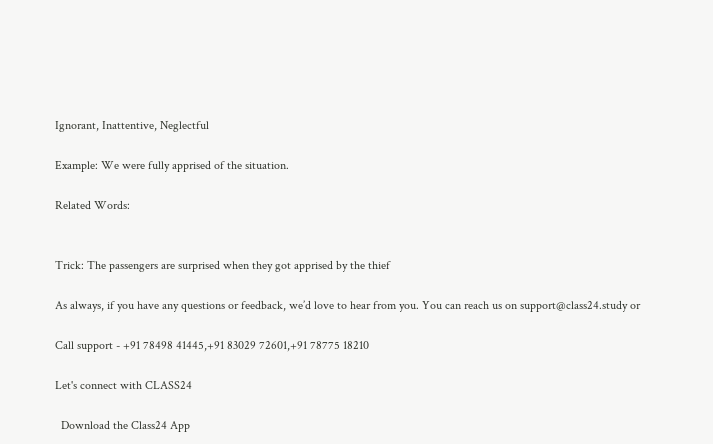Ignorant, Inattentive, Neglectful

Example: We were fully apprised of the situation.

Related Words:


Trick: The passengers are surprised when they got apprised by the thief

As always, if you have any questions or feedback, we’d love to hear from you. You can reach us on support@class24.study or

Call support - +91 78498 41445,+91 83029 72601,+91 78775 18210

Let's connect with CLASS24

  Download the Class24 App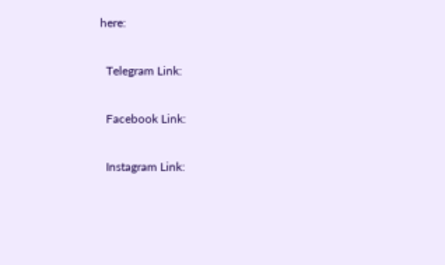here:

  Telegram Link:

  Facebook Link:

  Instagram Link: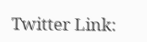Twitter Link: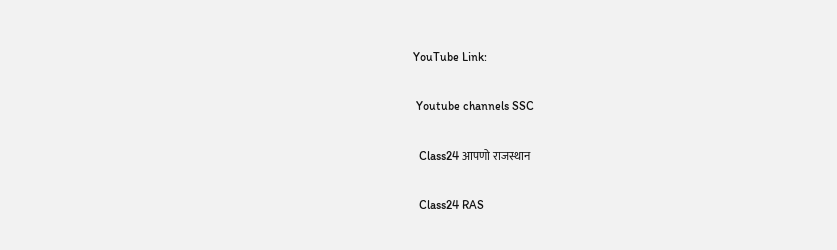YouTube Link:

 Youtube channels SSC

  Class24 आपणो राजस्थान

  Class24 RAS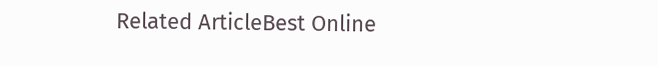Related ArticleBest Online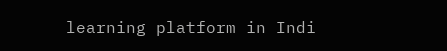learning platform in Indi